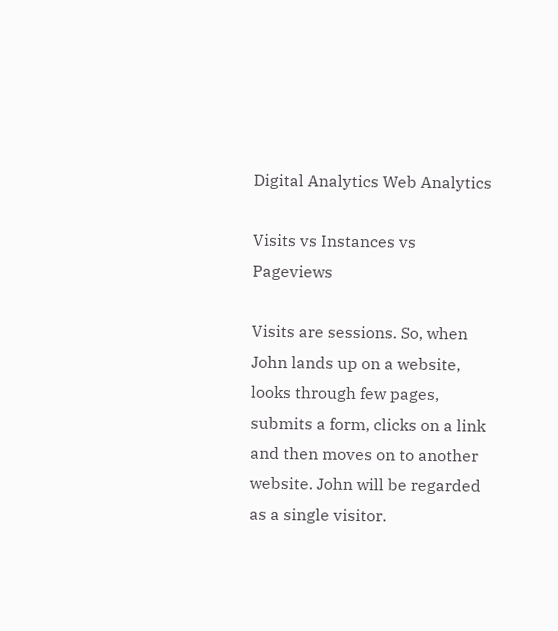Digital Analytics Web Analytics

Visits vs Instances vs Pageviews

Visits are sessions. So, when John lands up on a website, looks through few pages, submits a form, clicks on a link and then moves on to another website. John will be regarded as a single visitor.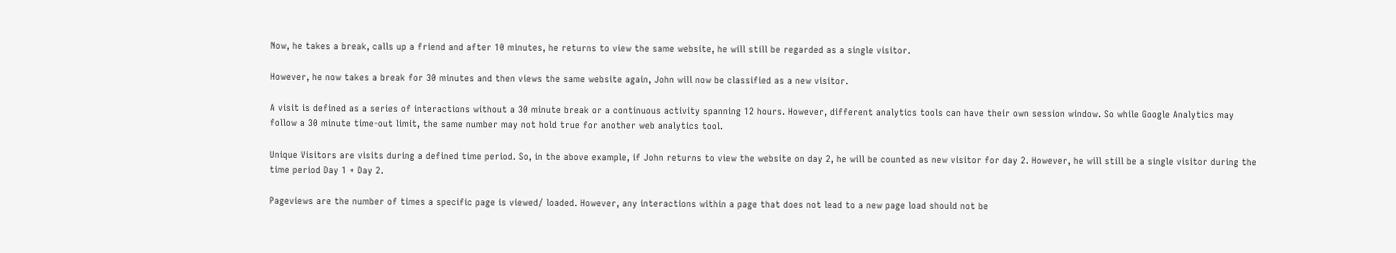Now, he takes a break, calls up a friend and after 10 minutes, he returns to view the same website, he will still be regarded as a single visitor.

However, he now takes a break for 30 minutes and then views the same website again, John will now be classified as a new visitor.

A visit is defined as a series of interactions without a 30 minute break or a continuous activity spanning 12 hours. However, different analytics tools can have their own session window. So while Google Analytics may follow a 30 minute time-out limit, the same number may not hold true for another web analytics tool.

Unique Visitors are visits during a defined time period. So, in the above example, if John returns to view the website on day 2, he will be counted as new visitor for day 2. However, he will still be a single visitor during the time period Day 1 + Day 2.

Pageviews are the number of times a specific page is viewed/ loaded. However, any interactions within a page that does not lead to a new page load should not be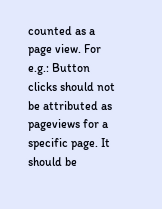counted as a page view. For e.g.: Button clicks should not be attributed as pageviews for a specific page. It should be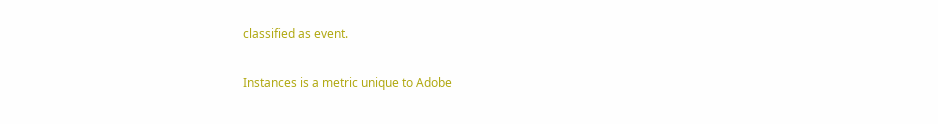classified as event.

Instances is a metric unique to Adobe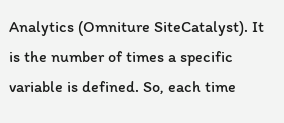Analytics (Omniture SiteCatalyst). It is the number of times a specific variable is defined. So, each time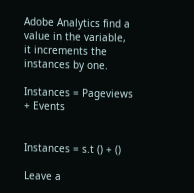Adobe Analytics find a value in the variable, it increments the instances by one.

Instances = Pageviews + Events


Instances = s.t () + ()

Leave a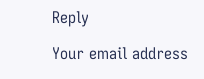Reply

Your email address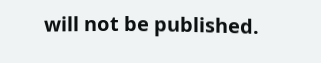will not be published.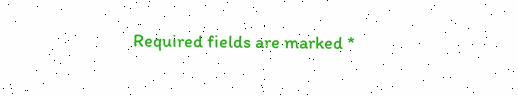Required fields are marked *